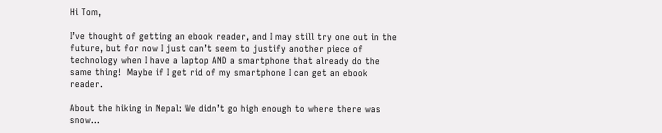Hi Tom,

I’ve thought of getting an ebook reader, and I may still try one out in the future, but for now I just can’t seem to justify another piece of technology when I have a laptop AND a smartphone that already do the same thing!  Maybe if I get rid of my smartphone I can get an ebook reader.

About the hiking in Nepal: We didn’t go high enough to where there was snow…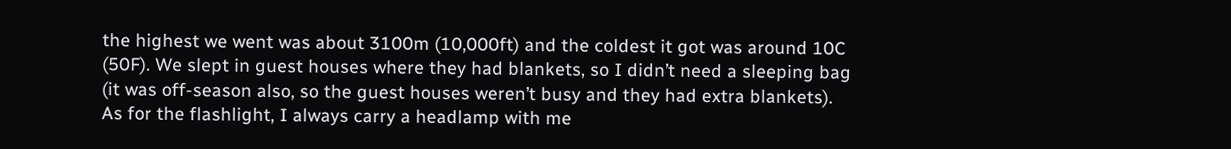the highest we went was about 3100m (10,000ft) and the coldest it got was around 10C (50F). We slept in guest houses where they had blankets, so I didn’t need a sleeping bag (it was off-season also, so the guest houses weren’t busy and they had extra blankets). As for the flashlight, I always carry a headlamp with me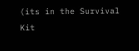(its in the Survival Kit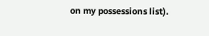on my possessions list).